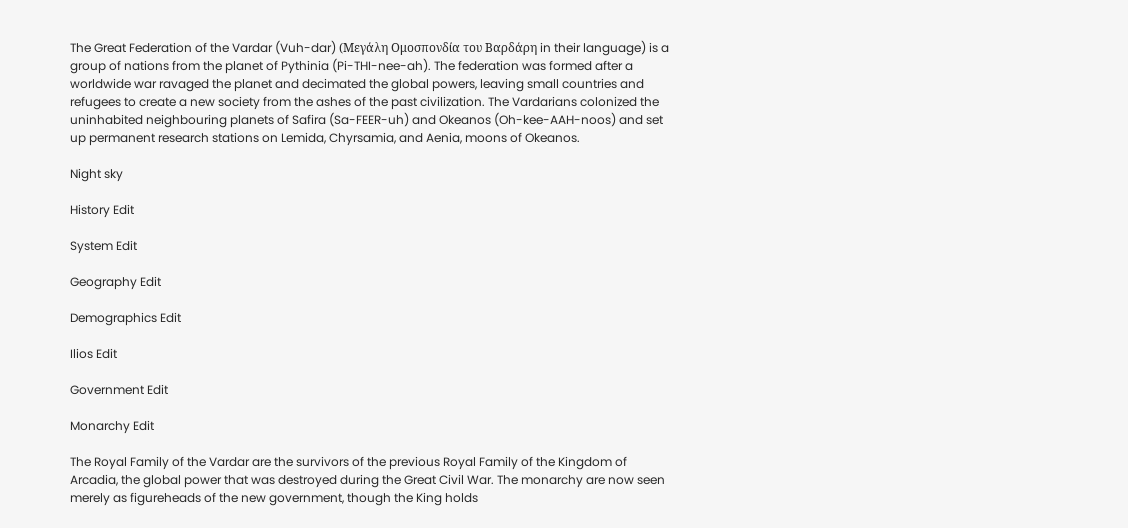The Great Federation of the Vardar (Vuh-dar) (Μεγάλη Ομοσπονδία του Βαρδάρη in their language) is a group of nations from the planet of Pythinia (Pi-THI-nee-ah). The federation was formed after a worldwide war ravaged the planet and decimated the global powers, leaving small countries and refugees to create a new society from the ashes of the past civilization. The Vardarians colonized the uninhabited neighbouring planets of Safira (Sa-FEER-uh) and Okeanos (Oh-kee-AAH-noos) and set up permanent research stations on Lemida, Chyrsamia, and Aenia, moons of Okeanos.

Night sky

History Edit

System Edit

Geography Edit

Demographics Edit

Ilios Edit

Government Edit

Monarchy Edit

The Royal Family of the Vardar are the survivors of the previous Royal Family of the Kingdom of Arcadia, the global power that was destroyed during the Great Civil War. The monarchy are now seen merely as figureheads of the new government, though the King holds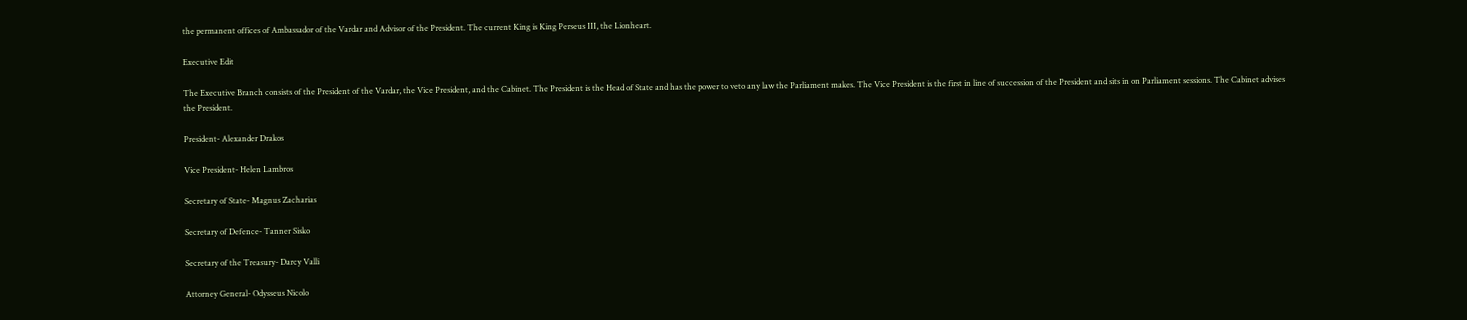the permanent offices of Ambassador of the Vardar and Advisor of the President. The current King is King Perseus III, the Lionheart.

Executive Edit

The Executive Branch consists of the President of the Vardar, the Vice President, and the Cabinet. The President is the Head of State and has the power to veto any law the Parliament makes. The Vice President is the first in line of succession of the President and sits in on Parliament sessions. The Cabinet advises the President.

President- Alexander Drakos

Vice President- Helen Lambros

Secretary of State- Magnus Zacharias

Secretary of Defence- Tanner Sisko

Secretary of the Treasury- Darcy Valli

Attorney General- Odysseus Nicolo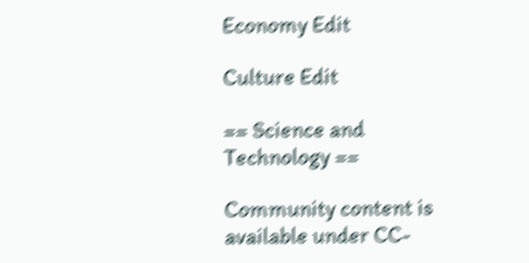Economy Edit

Culture Edit

== Science and Technology ==

Community content is available under CC-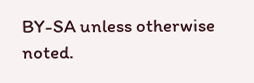BY-SA unless otherwise noted.